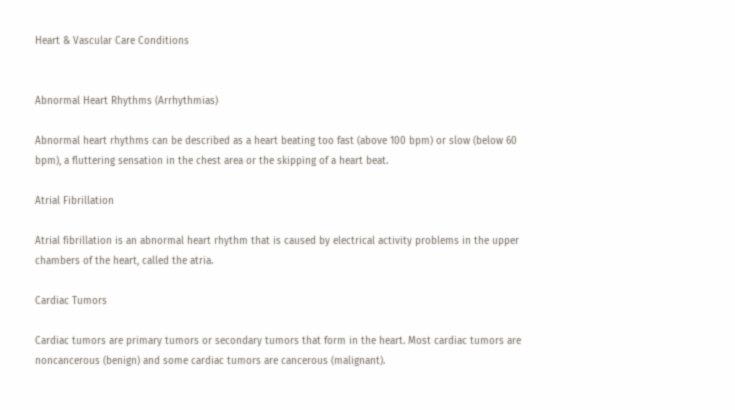Heart & Vascular Care Conditions


Abnormal Heart Rhythms (Arrhythmias)

Abnormal heart rhythms can be described as a heart beating too fast (above 100 bpm) or slow (below 60 bpm), a fluttering sensation in the chest area or the skipping of a heart beat.

Atrial Fibrillation

Atrial fibrillation is an abnormal heart rhythm that is caused by electrical activity problems in the upper chambers of the heart, called the atria.

Cardiac Tumors

Cardiac tumors are primary tumors or secondary tumors that form in the heart. Most cardiac tumors are noncancerous (benign) and some cardiac tumors are cancerous (malignant).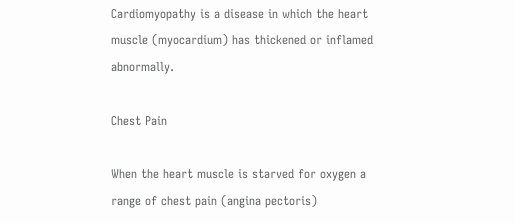Cardiomyopathy is a disease in which the heart muscle (myocardium) has thickened or inflamed abnormally.

Chest Pain

When the heart muscle is starved for oxygen a range of chest pain (angina pectoris)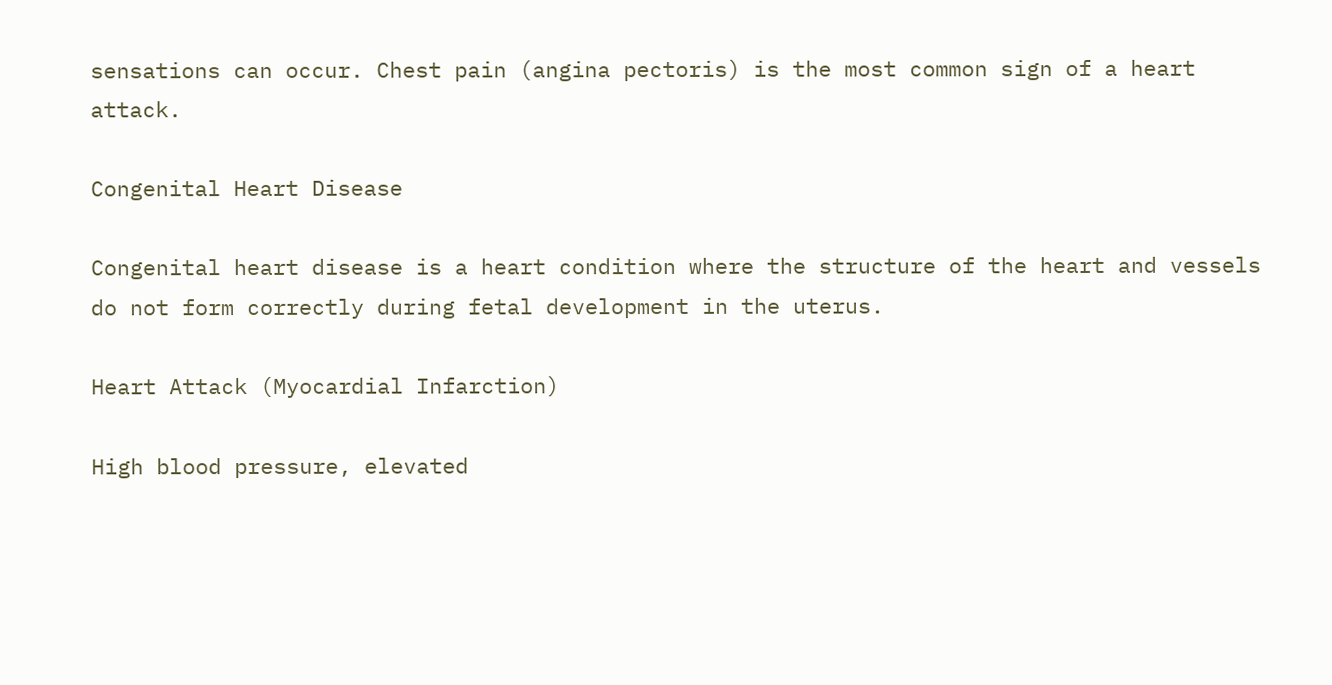sensations can occur. Chest pain (angina pectoris) is the most common sign of a heart attack.

Congenital Heart Disease

Congenital heart disease is a heart condition where the structure of the heart and vessels do not form correctly during fetal development in the uterus.

Heart Attack (Myocardial Infarction)

High blood pressure, elevated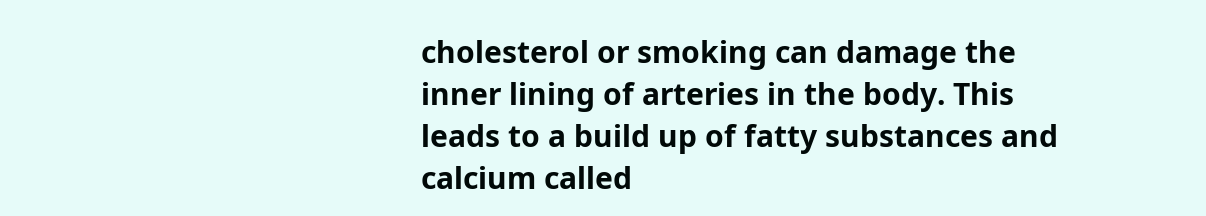cholesterol or smoking can damage the inner lining of arteries in the body. This leads to a build up of fatty substances and calcium called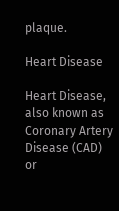plaque.

Heart Disease

Heart Disease, also known as Coronary Artery Disease (CAD) or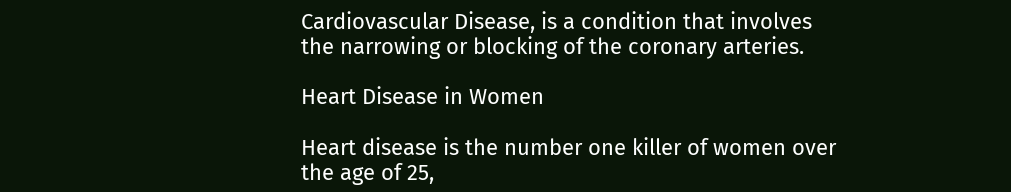Cardiovascular Disease, is a condition that involves the narrowing or blocking of the coronary arteries.

Heart Disease in Women

Heart disease is the number one killer of women over the age of 25,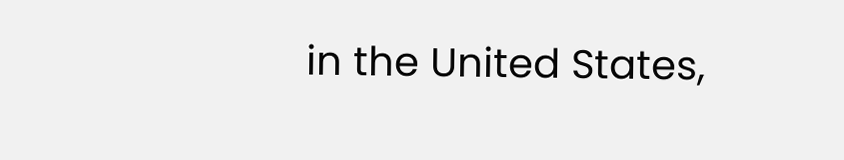in the United States,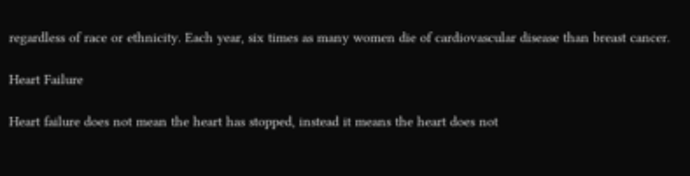regardless of race or ethnicity. Each year, six times as many women die of cardiovascular disease than breast cancer.

Heart Failure

Heart failure does not mean the heart has stopped, instead it means the heart does not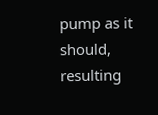pump as it should, resulting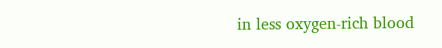in less oxygen-rich blood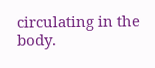circulating in the body.